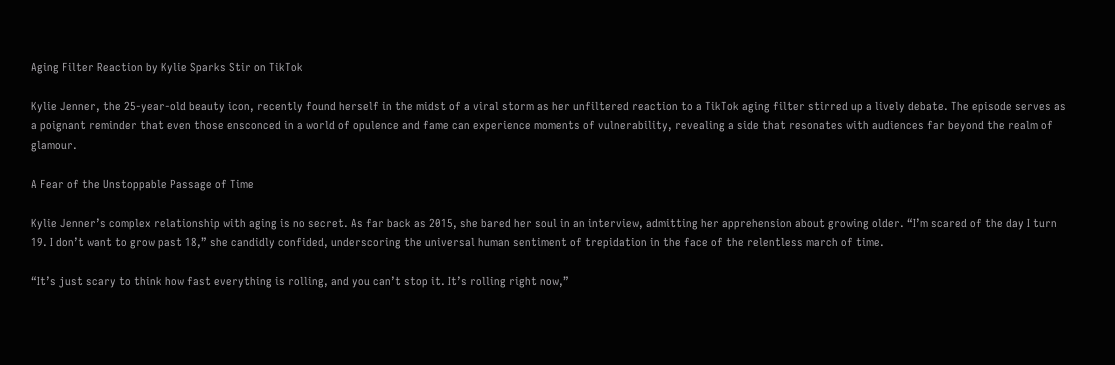Aging Filter Reaction by Kylie Sparks Stir on TikTok

Kylie Jenner, the 25-year-old beauty icon, recently found herself in the midst of a viral storm as her unfiltered reaction to a TikTok aging filter stirred up a lively debate. The episode serves as a poignant reminder that even those ensconced in a world of opulence and fame can experience moments of vulnerability, revealing a side that resonates with audiences far beyond the realm of glamour.

A Fear of the Unstoppable Passage of Time

Kylie Jenner’s complex relationship with aging is no secret. As far back as 2015, she bared her soul in an interview, admitting her apprehension about growing older. “I’m scared of the day I turn 19. I don’t want to grow past 18,” she candidly confided, underscoring the universal human sentiment of trepidation in the face of the relentless march of time.

“It’s just scary to think how fast everything is rolling, and you can’t stop it. It’s rolling right now,”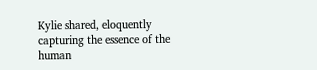Kylie shared, eloquently capturing the essence of the human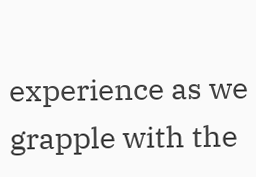experience as we grapple with the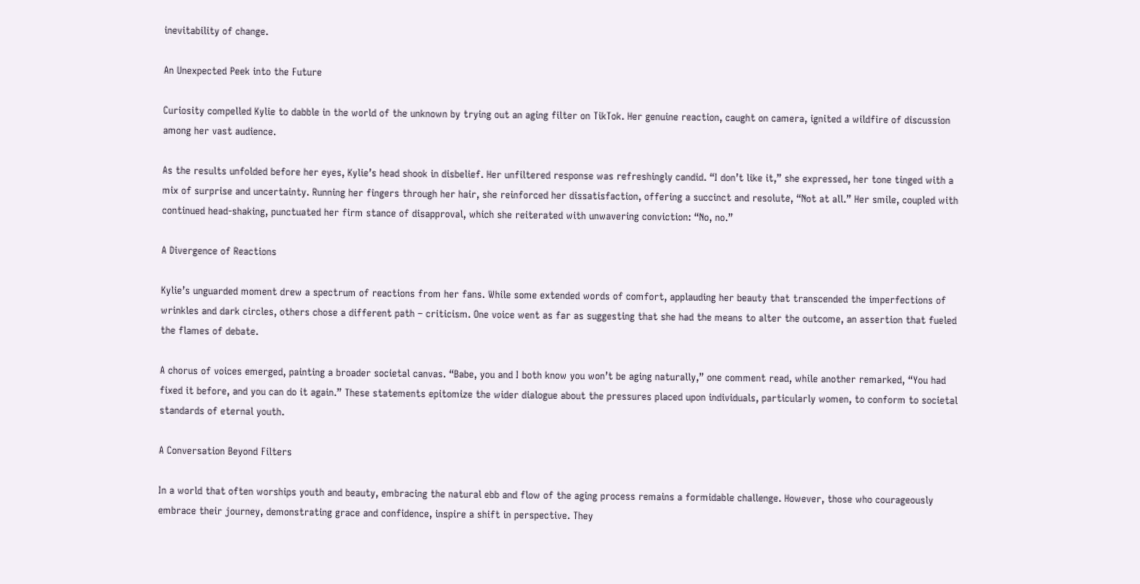inevitability of change.

An Unexpected Peek into the Future

Curiosity compelled Kylie to dabble in the world of the unknown by trying out an aging filter on TikTok. Her genuine reaction, caught on camera, ignited a wildfire of discussion among her vast audience.

As the results unfolded before her eyes, Kylie’s head shook in disbelief. Her unfiltered response was refreshingly candid. “I don’t like it,” she expressed, her tone tinged with a mix of surprise and uncertainty. Running her fingers through her hair, she reinforced her dissatisfaction, offering a succinct and resolute, “Not at all.” Her smile, coupled with continued head-shaking, punctuated her firm stance of disapproval, which she reiterated with unwavering conviction: “No, no.”

A Divergence of Reactions

Kylie’s unguarded moment drew a spectrum of reactions from her fans. While some extended words of comfort, applauding her beauty that transcended the imperfections of wrinkles and dark circles, others chose a different path – criticism. One voice went as far as suggesting that she had the means to alter the outcome, an assertion that fueled the flames of debate.

A chorus of voices emerged, painting a broader societal canvas. “Babe, you and I both know you won’t be aging naturally,” one comment read, while another remarked, “You had fixed it before, and you can do it again.” These statements epitomize the wider dialogue about the pressures placed upon individuals, particularly women, to conform to societal standards of eternal youth.

A Conversation Beyond Filters

In a world that often worships youth and beauty, embracing the natural ebb and flow of the aging process remains a formidable challenge. However, those who courageously embrace their journey, demonstrating grace and confidence, inspire a shift in perspective. They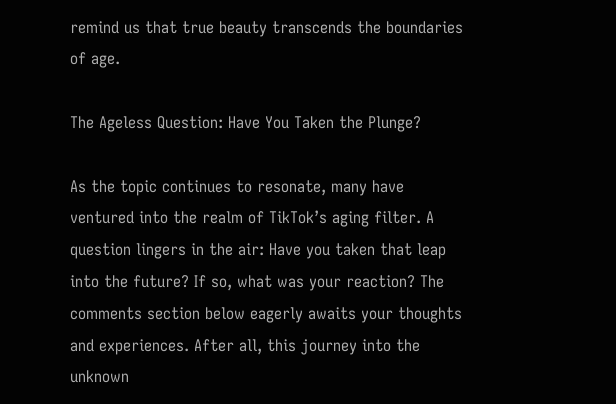remind us that true beauty transcends the boundaries of age.

The Ageless Question: Have You Taken the Plunge?

As the topic continues to resonate, many have ventured into the realm of TikTok’s aging filter. A question lingers in the air: Have you taken that leap into the future? If so, what was your reaction? The comments section below eagerly awaits your thoughts and experiences. After all, this journey into the unknown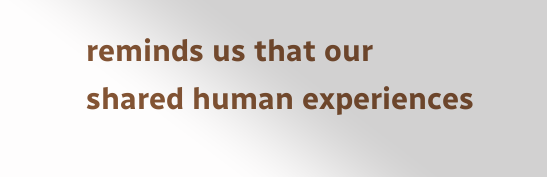reminds us that our shared human experiences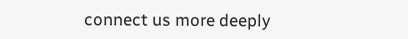connect us more deeply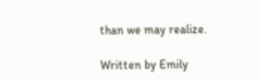than we may realize.

Written by Emily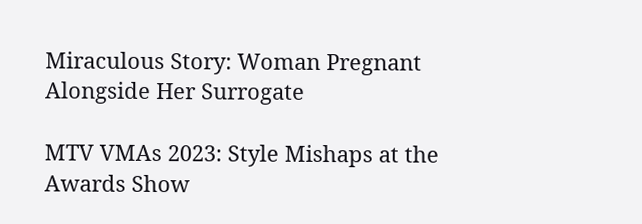Miraculous Story: Woman Pregnant Alongside Her Surrogate

MTV VMAs 2023: Style Mishaps at the Awards Show